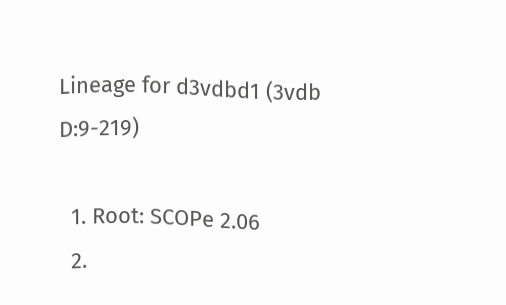Lineage for d3vdbd1 (3vdb D:9-219)

  1. Root: SCOPe 2.06
  2.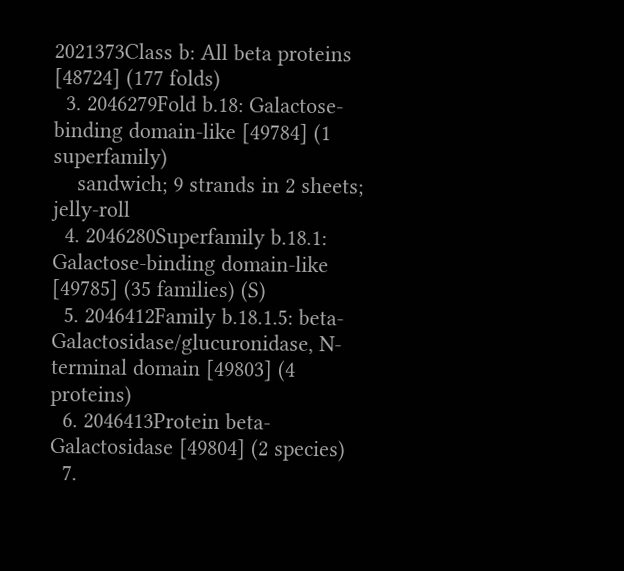2021373Class b: All beta proteins [48724] (177 folds)
  3. 2046279Fold b.18: Galactose-binding domain-like [49784] (1 superfamily)
    sandwich; 9 strands in 2 sheets; jelly-roll
  4. 2046280Superfamily b.18.1: Galactose-binding domain-like [49785] (35 families) (S)
  5. 2046412Family b.18.1.5: beta-Galactosidase/glucuronidase, N-terminal domain [49803] (4 proteins)
  6. 2046413Protein beta-Galactosidase [49804] (2 species)
  7.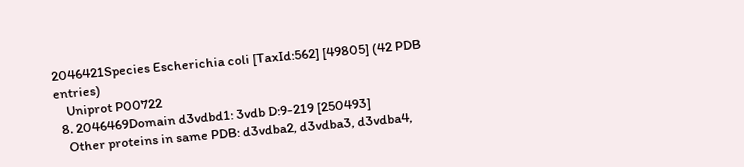2046421Species Escherichia coli [TaxId:562] [49805] (42 PDB entries)
    Uniprot P00722
  8. 2046469Domain d3vdbd1: 3vdb D:9-219 [250493]
    Other proteins in same PDB: d3vdba2, d3vdba3, d3vdba4,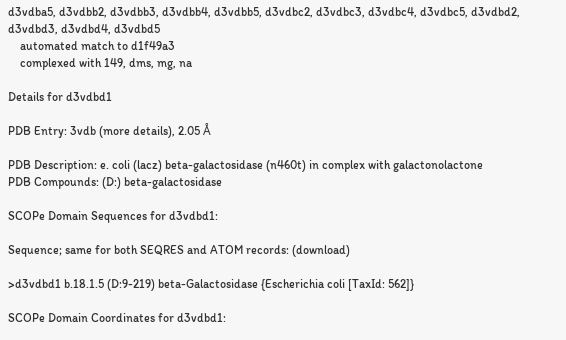d3vdba5, d3vdbb2, d3vdbb3, d3vdbb4, d3vdbb5, d3vdbc2, d3vdbc3, d3vdbc4, d3vdbc5, d3vdbd2, d3vdbd3, d3vdbd4, d3vdbd5
    automated match to d1f49a3
    complexed with 149, dms, mg, na

Details for d3vdbd1

PDB Entry: 3vdb (more details), 2.05 Å

PDB Description: e. coli (lacz) beta-galactosidase (n460t) in complex with galactonolactone
PDB Compounds: (D:) beta-galactosidase

SCOPe Domain Sequences for d3vdbd1:

Sequence; same for both SEQRES and ATOM records: (download)

>d3vdbd1 b.18.1.5 (D:9-219) beta-Galactosidase {Escherichia coli [TaxId: 562]}

SCOPe Domain Coordinates for d3vdbd1: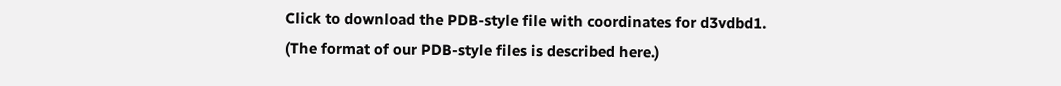Click to download the PDB-style file with coordinates for d3vdbd1.
(The format of our PDB-style files is described here.)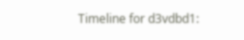Timeline for d3vdbd1: